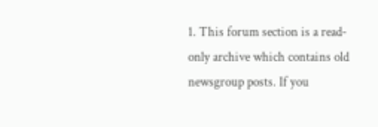1. This forum section is a read-only archive which contains old newsgroup posts. If you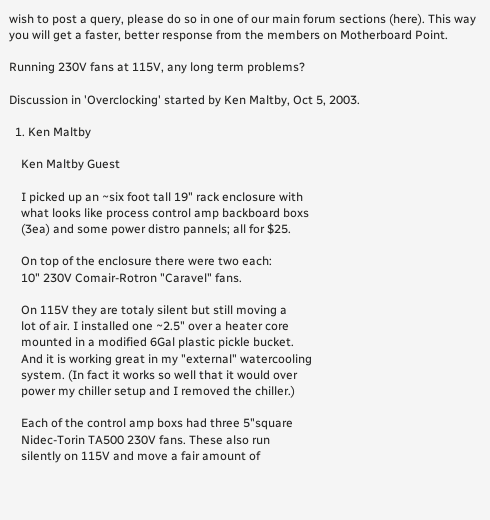wish to post a query, please do so in one of our main forum sections (here). This way you will get a faster, better response from the members on Motherboard Point.

Running 230V fans at 115V, any long term problems?

Discussion in 'Overclocking' started by Ken Maltby, Oct 5, 2003.

  1. Ken Maltby

    Ken Maltby Guest

    I picked up an ~six foot tall 19" rack enclosure with
    what looks like process control amp backboard boxs
    (3ea) and some power distro pannels; all for $25.

    On top of the enclosure there were two each:
    10" 230V Comair-Rotron "Caravel" fans.

    On 115V they are totaly silent but still moving a
    lot of air. I installed one ~2.5" over a heater core
    mounted in a modified 6Gal plastic pickle bucket.
    And it is working great in my "external" watercooling
    system. (In fact it works so well that it would over
    power my chiller setup and I removed the chiller.)

    Each of the control amp boxs had three 5"square
    Nidec-Torin TA500 230V fans. These also run
    silently on 115V and move a fair amount of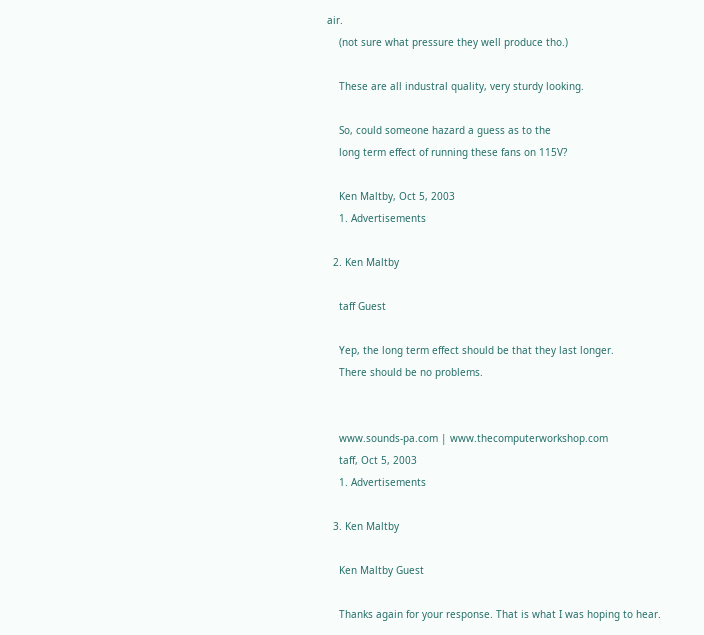air.
    (not sure what pressure they well produce tho.)

    These are all industral quality, very sturdy looking.

    So, could someone hazard a guess as to the
    long term effect of running these fans on 115V?

    Ken Maltby, Oct 5, 2003
    1. Advertisements

  2. Ken Maltby

    taff Guest

    Yep, the long term effect should be that they last longer.
    There should be no problems.


    www.sounds-pa.com | www.thecomputerworkshop.com
    taff, Oct 5, 2003
    1. Advertisements

  3. Ken Maltby

    Ken Maltby Guest

    Thanks again for your response. That is what I was hoping to hear.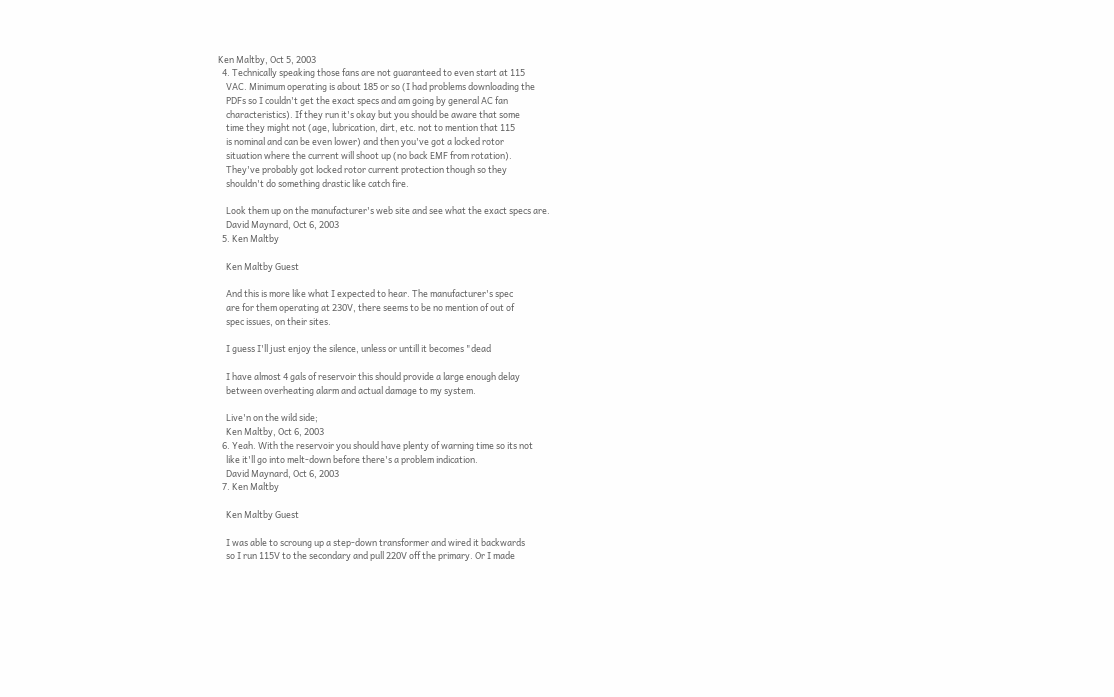Ken Maltby, Oct 5, 2003
  4. Technically speaking those fans are not guaranteed to even start at 115
    VAC. Minimum operating is about 185 or so (I had problems downloading the
    PDFs so I couldn't get the exact specs and am going by general AC fan
    characteristics). If they run it's okay but you should be aware that some
    time they might not (age, lubrication, dirt, etc. not to mention that 115
    is nominal and can be even lower) and then you've got a locked rotor
    situation where the current will shoot up (no back EMF from rotation).
    They've probably got locked rotor current protection though so they
    shouldn't do something drastic like catch fire.

    Look them up on the manufacturer's web site and see what the exact specs are.
    David Maynard, Oct 6, 2003
  5. Ken Maltby

    Ken Maltby Guest

    And this is more like what I expected to hear. The manufacturer's spec
    are for them operating at 230V, there seems to be no mention of out of
    spec issues, on their sites.

    I guess I'll just enjoy the silence, unless or untill it becomes "dead

    I have almost 4 gals of reservoir this should provide a large enough delay
    between overheating alarm and actual damage to my system.

    Live'n on the wild side;
    Ken Maltby, Oct 6, 2003
  6. Yeah. With the reservoir you should have plenty of warning time so its not
    like it'll go into melt-down before there's a problem indication.
    David Maynard, Oct 6, 2003
  7. Ken Maltby

    Ken Maltby Guest

    I was able to scroung up a step-down transformer and wired it backwards
    so I run 115V to the secondary and pull 220V off the primary. Or I made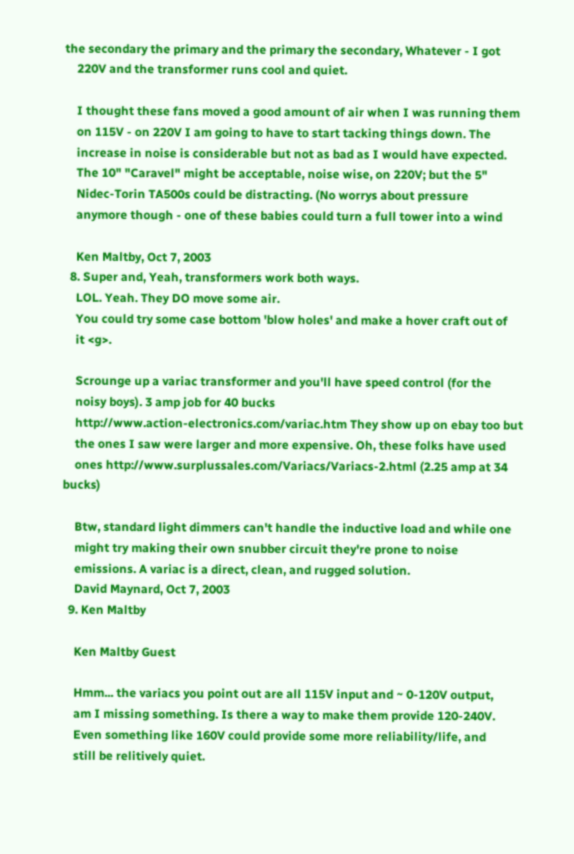the secondary the primary and the primary the secondary, Whatever - I got
    220V and the transformer runs cool and quiet.

    I thought these fans moved a good amount of air when I was running them
    on 115V - on 220V I am going to have to start tacking things down. The
    increase in noise is considerable but not as bad as I would have expected.
    The 10" "Caravel" might be acceptable, noise wise, on 220V; but the 5"
    Nidec-Torin TA500s could be distracting. (No worrys about pressure
    anymore though - one of these babies could turn a full tower into a wind

    Ken Maltby, Oct 7, 2003
  8. Super and, Yeah, transformers work both ways.
    LOL. Yeah. They DO move some air.
    You could try some case bottom 'blow holes' and make a hover craft out of
    it <g>.

    Scrounge up a variac transformer and you'll have speed control (for the
    noisy boys). 3 amp job for 40 bucks
    http://www.action-electronics.com/variac.htm They show up on ebay too but
    the ones I saw were larger and more expensive. Oh, these folks have used
    ones http://www.surplussales.com/Variacs/Variacs-2.html (2.25 amp at 34 bucks)

    Btw, standard light dimmers can't handle the inductive load and while one
    might try making their own snubber circuit they're prone to noise
    emissions. A variac is a direct, clean, and rugged solution.
    David Maynard, Oct 7, 2003
  9. Ken Maltby

    Ken Maltby Guest

    Hmm... the variacs you point out are all 115V input and ~ 0-120V output,
    am I missing something. Is there a way to make them provide 120-240V.
    Even something like 160V could provide some more reliability/life, and
    still be relitively quiet.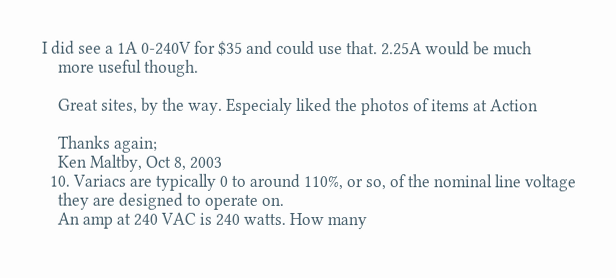I did see a 1A 0-240V for $35 and could use that. 2.25A would be much
    more useful though.

    Great sites, by the way. Especialy liked the photos of items at Action

    Thanks again;
    Ken Maltby, Oct 8, 2003
  10. Variacs are typically 0 to around 110%, or so, of the nominal line voltage
    they are designed to operate on.
    An amp at 240 VAC is 240 watts. How many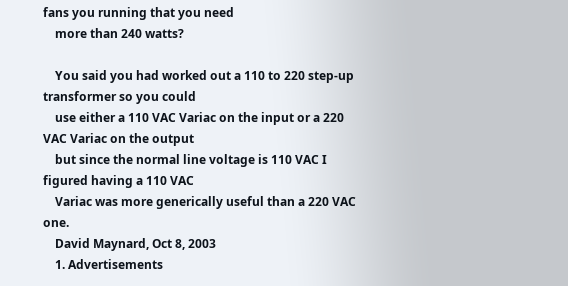fans you running that you need
    more than 240 watts?

    You said you had worked out a 110 to 220 step-up transformer so you could
    use either a 110 VAC Variac on the input or a 220 VAC Variac on the output
    but since the normal line voltage is 110 VAC I figured having a 110 VAC
    Variac was more generically useful than a 220 VAC one.
    David Maynard, Oct 8, 2003
    1. Advertisements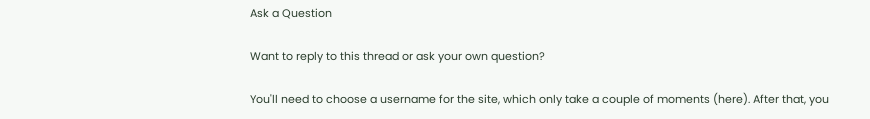Ask a Question

Want to reply to this thread or ask your own question?

You'll need to choose a username for the site, which only take a couple of moments (here). After that, you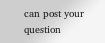can post your question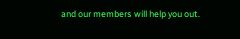and our members will help you out.